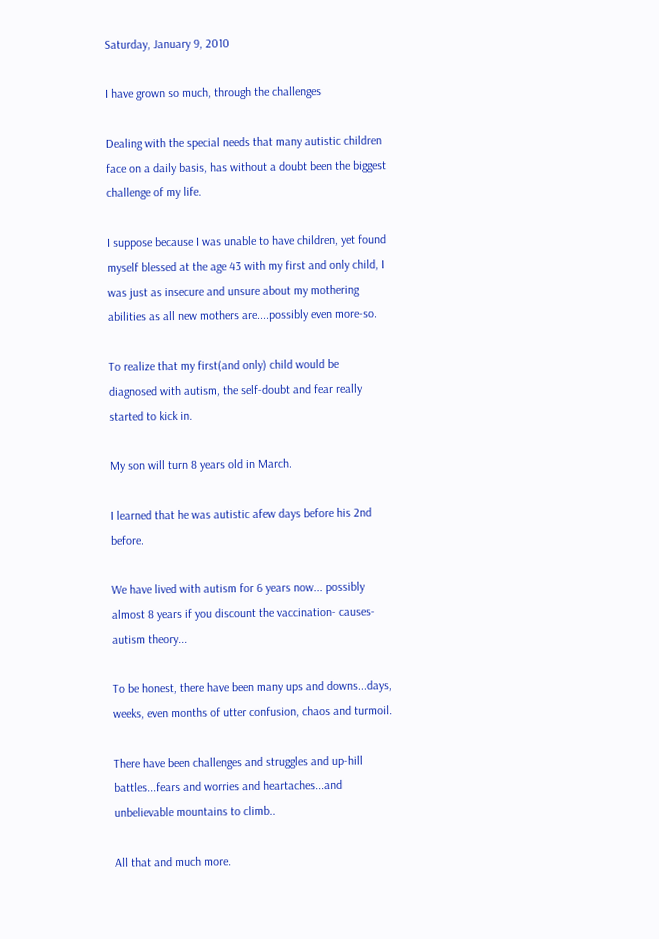Saturday, January 9, 2010

I have grown so much, through the challenges

Dealing with the special needs that many autistic children face on a daily basis, has without a doubt been the biggest challenge of my life.

I suppose because I was unable to have children, yet found myself blessed at the age 43 with my first and only child, I was just as insecure and unsure about my mothering abilities as all new mothers are....possibly even more-so.

To realize that my first(and only) child would be diagnosed with autism, the self-doubt and fear really started to kick in.

My son will turn 8 years old in March.

I learned that he was autistic afew days before his 2nd before.

We have lived with autism for 6 years now... possibly almost 8 years if you discount the vaccination- causes- autism theory...

To be honest, there have been many ups and downs...days, weeks, even months of utter confusion, chaos and turmoil.

There have been challenges and struggles and up-hill battles...fears and worries and heartaches...and unbelievable mountains to climb..

All that and much more.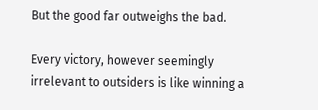But the good far outweighs the bad.

Every victory, however seemingly irrelevant to outsiders is like winning a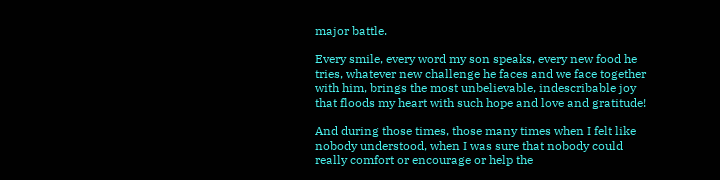major battle.

Every smile, every word my son speaks, every new food he tries, whatever new challenge he faces and we face together with him, brings the most unbelievable, indescribable joy that floods my heart with such hope and love and gratitude!

And during those times, those many times when I felt like nobody understood, when I was sure that nobody could really comfort or encourage or help the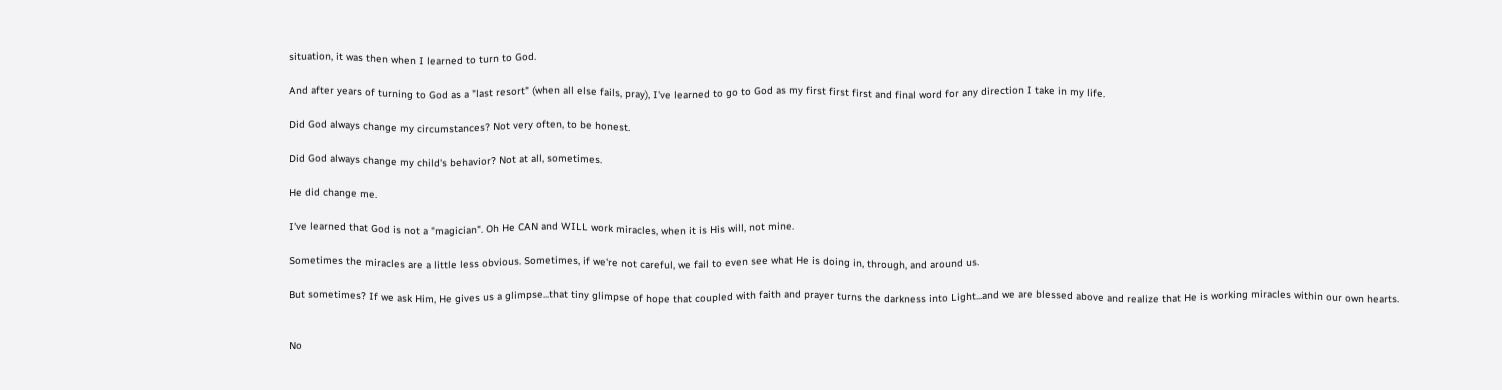situation, it was then when I learned to turn to God.

And after years of turning to God as a "last resort" (when all else fails, pray), I've learned to go to God as my first first first and final word for any direction I take in my life.

Did God always change my circumstances? Not very often, to be honest.

Did God always change my child's behavior? Not at all, sometimes.

He did change me.

I've learned that God is not a "magician". Oh He CAN and WILL work miracles, when it is His will, not mine.

Sometimes the miracles are a little less obvious. Sometimes, if we're not careful, we fail to even see what He is doing in, through, and around us.

But sometimes? If we ask Him, He gives us a glimpse...that tiny glimpse of hope that coupled with faith and prayer turns the darkness into Light...and we are blessed above and realize that He is working miracles within our own hearts.


No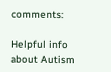comments:

Helpful info about Autism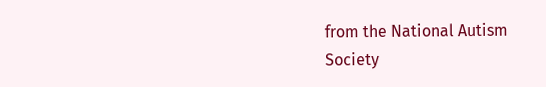from the National Autism Society